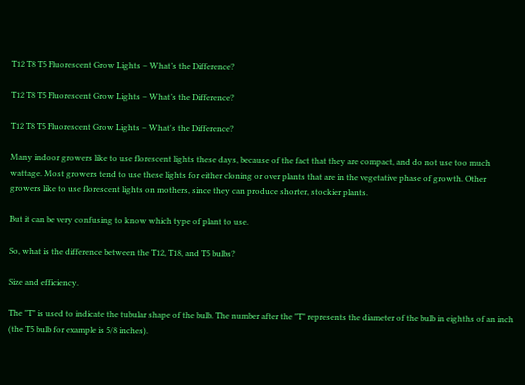T12 T8 T5 Fluorescent Grow Lights – What’s the Difference?

T12 T8 T5 Fluorescent Grow Lights – What’s the Difference?

T12 T8 T5 Fluorescent Grow Lights – What's the Difference?

Many indoor growers like to use florescent lights these days, because of the fact that they are compact, and do not use too much wattage. Most growers tend to use these lights for either cloning or over plants that are in the vegetative phase of growth. Other growers like to use florescent lights on mothers, since they can produce shorter, stockier plants.

But it can be very confusing to know which type of plant to use.

So, what is the difference between the T12, T18, and T5 bulbs?

Size and efficiency.

The "T" is used to indicate the tubular shape of the bulb. The number after the "T" represents the diameter of the bulb in eighths of an inch (the T5 bulb for example is 5/8 inches).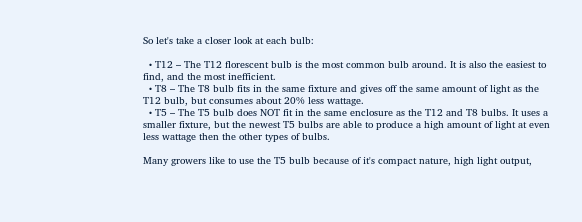So let's take a closer look at each bulb:

  • T12 – The T12 florescent bulb is the most common bulb around. It is also the easiest to find, and the most inefficient.
  • T8 – The T8 bulb fits in the same fixture and gives off the same amount of light as the T12 bulb, but consumes about 20% less wattage.
  • T5 – The T5 bulb does NOT fit in the same enclosure as the T12 and T8 bulbs. It uses a smaller fixture, but the newest T5 bulbs are able to produce a high amount of light at even less wattage then the other types of bulbs.

Many growers like to use the T5 bulb because of it's compact nature, high light output,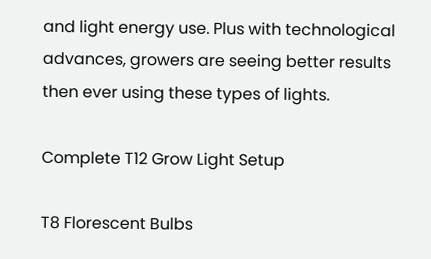and light energy use. Plus with technological advances, growers are seeing better results then ever using these types of lights.

Complete T12 Grow Light Setup

T8 Florescent Bulbs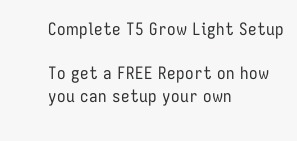Complete T5 Grow Light Setup

To get a FREE Report on how you can setup your own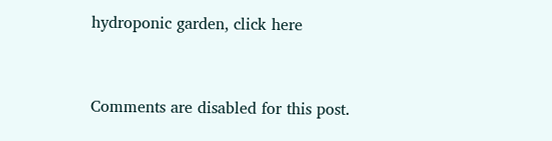hydroponic garden, click here



Comments are disabled for this post.